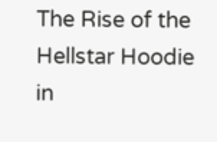The Rise of the Hellstar Hoodie in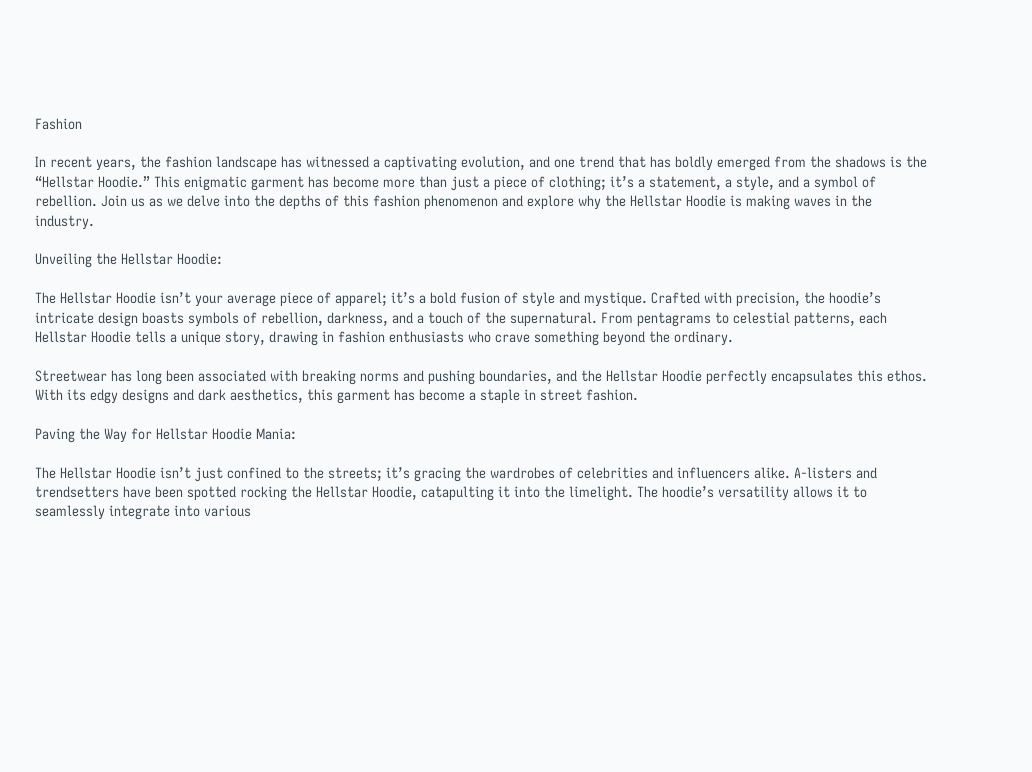Fashion

In recent years, the fashion landscape has witnessed a captivating evolution, and one trend that has boldly emerged from the shadows is the “Hellstar Hoodie.” This enigmatic garment has become more than just a piece of clothing; it’s a statement, a style, and a symbol of rebellion. Join us as we delve into the depths of this fashion phenomenon and explore why the Hellstar Hoodie is making waves in the industry.

Unveiling the Hellstar Hoodie:

The Hellstar Hoodie isn’t your average piece of apparel; it’s a bold fusion of style and mystique. Crafted with precision, the hoodie’s intricate design boasts symbols of rebellion, darkness, and a touch of the supernatural. From pentagrams to celestial patterns, each Hellstar Hoodie tells a unique story, drawing in fashion enthusiasts who crave something beyond the ordinary.

Streetwear has long been associated with breaking norms and pushing boundaries, and the Hellstar Hoodie perfectly encapsulates this ethos. With its edgy designs and dark aesthetics, this garment has become a staple in street fashion.

Paving the Way for Hellstar Hoodie Mania:

The Hellstar Hoodie isn’t just confined to the streets; it’s gracing the wardrobes of celebrities and influencers alike. A-listers and trendsetters have been spotted rocking the Hellstar Hoodie, catapulting it into the limelight. The hoodie’s versatility allows it to seamlessly integrate into various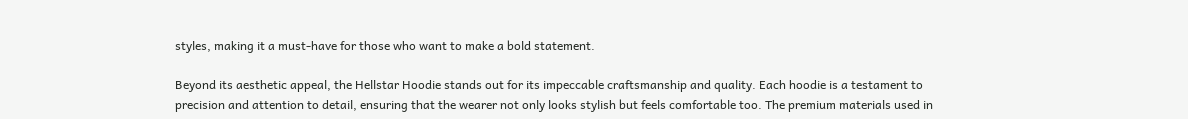styles, making it a must-have for those who want to make a bold statement.

Beyond its aesthetic appeal, the Hellstar Hoodie stands out for its impeccable craftsmanship and quality. Each hoodie is a testament to precision and attention to detail, ensuring that the wearer not only looks stylish but feels comfortable too. The premium materials used in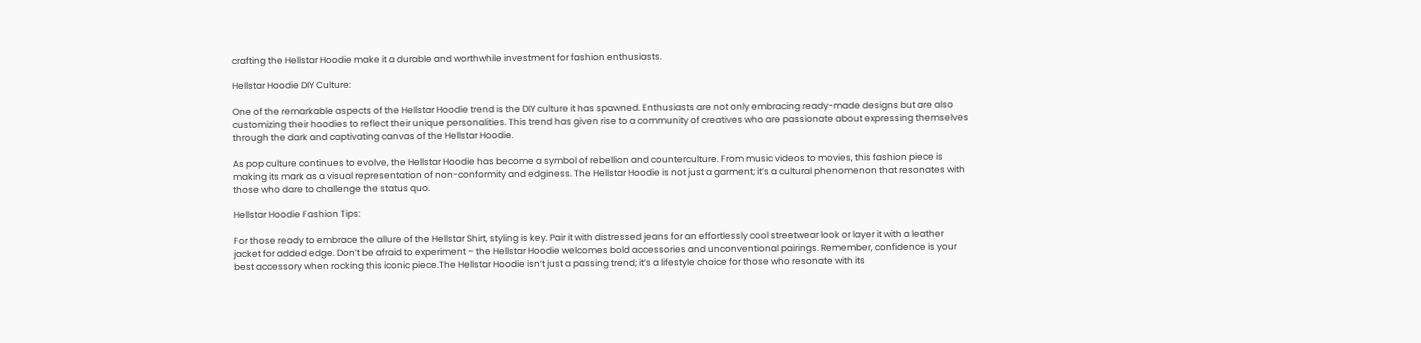crafting the Hellstar Hoodie make it a durable and worthwhile investment for fashion enthusiasts.

Hellstar Hoodie DIY Culture:

One of the remarkable aspects of the Hellstar Hoodie trend is the DIY culture it has spawned. Enthusiasts are not only embracing ready-made designs but are also customizing their hoodies to reflect their unique personalities. This trend has given rise to a community of creatives who are passionate about expressing themselves through the dark and captivating canvas of the Hellstar Hoodie.

As pop culture continues to evolve, the Hellstar Hoodie has become a symbol of rebellion and counterculture. From music videos to movies, this fashion piece is making its mark as a visual representation of non-conformity and edginess. The Hellstar Hoodie is not just a garment; it’s a cultural phenomenon that resonates with those who dare to challenge the status quo.

Hellstar Hoodie Fashion Tips:

For those ready to embrace the allure of the Hellstar Shirt, styling is key. Pair it with distressed jeans for an effortlessly cool streetwear look or layer it with a leather jacket for added edge. Don’t be afraid to experiment – the Hellstar Hoodie welcomes bold accessories and unconventional pairings. Remember, confidence is your best accessory when rocking this iconic piece.The Hellstar Hoodie isn’t just a passing trend; it’s a lifestyle choice for those who resonate with its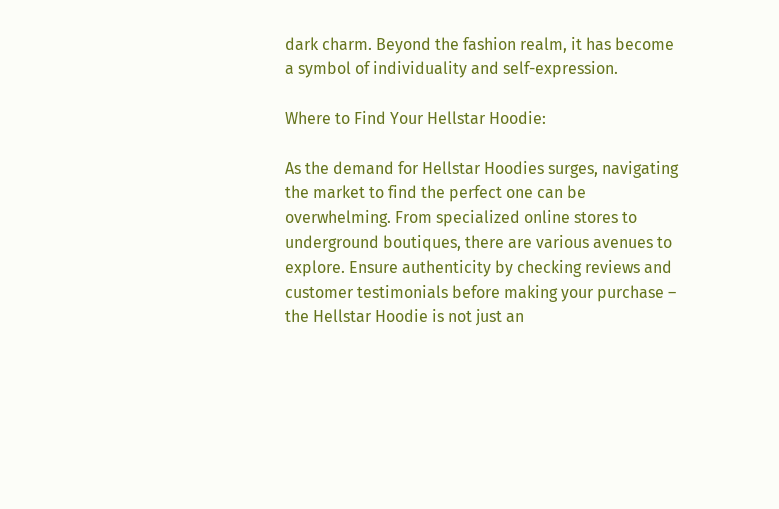dark charm. Beyond the fashion realm, it has become a symbol of individuality and self-expression.

Where to Find Your Hellstar Hoodie:

As the demand for Hellstar Hoodies surges, navigating the market to find the perfect one can be overwhelming. From specialized online stores to underground boutiques, there are various avenues to explore. Ensure authenticity by checking reviews and customer testimonials before making your purchase – the Hellstar Hoodie is not just an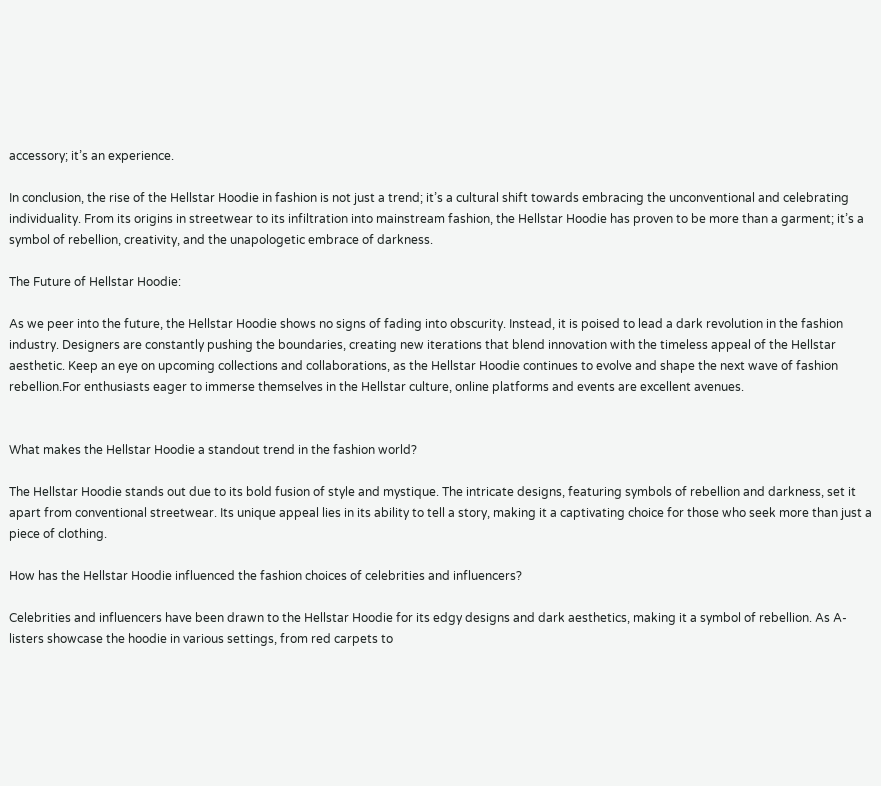accessory; it’s an experience.

In conclusion, the rise of the Hellstar Hoodie in fashion is not just a trend; it’s a cultural shift towards embracing the unconventional and celebrating individuality. From its origins in streetwear to its infiltration into mainstream fashion, the Hellstar Hoodie has proven to be more than a garment; it’s a symbol of rebellion, creativity, and the unapologetic embrace of darkness.

The Future of Hellstar Hoodie:

As we peer into the future, the Hellstar Hoodie shows no signs of fading into obscurity. Instead, it is poised to lead a dark revolution in the fashion industry. Designers are constantly pushing the boundaries, creating new iterations that blend innovation with the timeless appeal of the Hellstar aesthetic. Keep an eye on upcoming collections and collaborations, as the Hellstar Hoodie continues to evolve and shape the next wave of fashion rebellion.For enthusiasts eager to immerse themselves in the Hellstar culture, online platforms and events are excellent avenues.


What makes the Hellstar Hoodie a standout trend in the fashion world?

The Hellstar Hoodie stands out due to its bold fusion of style and mystique. The intricate designs, featuring symbols of rebellion and darkness, set it apart from conventional streetwear. Its unique appeal lies in its ability to tell a story, making it a captivating choice for those who seek more than just a piece of clothing.

How has the Hellstar Hoodie influenced the fashion choices of celebrities and influencers?

Celebrities and influencers have been drawn to the Hellstar Hoodie for its edgy designs and dark aesthetics, making it a symbol of rebellion. As A-listers showcase the hoodie in various settings, from red carpets to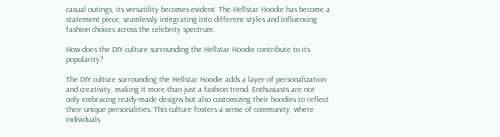casual outings, its versatility becomes evident. The Hellstar Hoodie has become a statement piece, seamlessly integrating into different styles and influencing fashion choices across the celebrity spectrum.

How does the DIY culture surrounding the Hellstar Hoodie contribute to its popularity?

The DIY culture surrounding the Hellstar Hoodie adds a layer of personalization and creativity, making it more than just a fashion trend. Enthusiasts are not only embracing ready-made designs but also customizing their hoodies to reflect their unique personalities. This culture fosters a sense of community, where individuals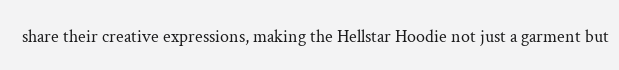share their creative expressions, making the Hellstar Hoodie not just a garment but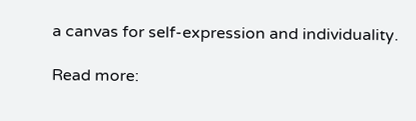a canvas for self-expression and individuality.

Read more: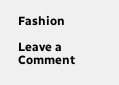Fashion

Leave a Comment